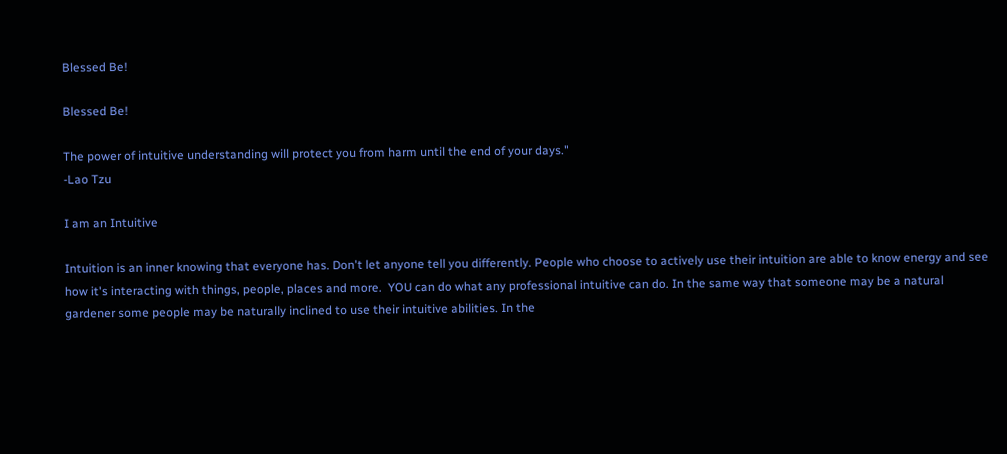Blessed Be!

Blessed Be!

The power of intuitive understanding will protect you from harm until the end of your days."
-Lao Tzu

I am an Intuitive

Intuition is an inner knowing that everyone has. Don't let anyone tell you differently. People who choose to actively use their intuition are able to know energy and see how it's interacting with things, people, places and more.  YOU can do what any professional intuitive can do. In the same way that someone may be a natural gardener some people may be naturally inclined to use their intuitive abilities. In the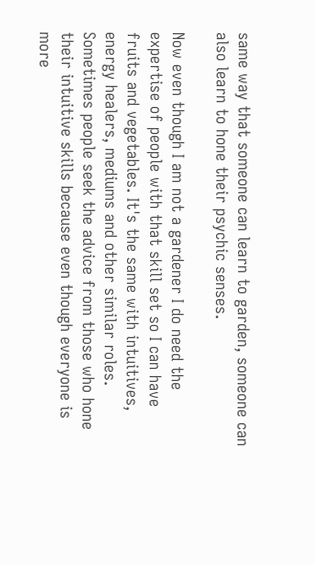same way that someone can learn to garden, someone can also learn to hone their psychic senses.

Now even though I am not a gardener I do need the expertise of people with that skill set so I can have fruits and vegetables. It's the same with intuitives, energy healers, mediums and other similar roles. Sometimes people seek the advice from those who hone their intuitive skills because even though everyone is more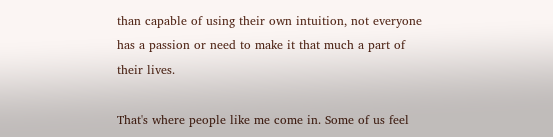than capable of using their own intuition, not everyone has a passion or need to make it that much a part of their lives.

That's where people like me come in. Some of us feel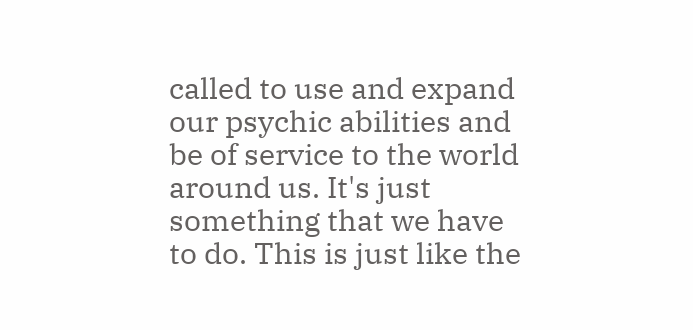called to use and expand our psychic abilities and be of service to the world around us. It's just something that we have to do. This is just like the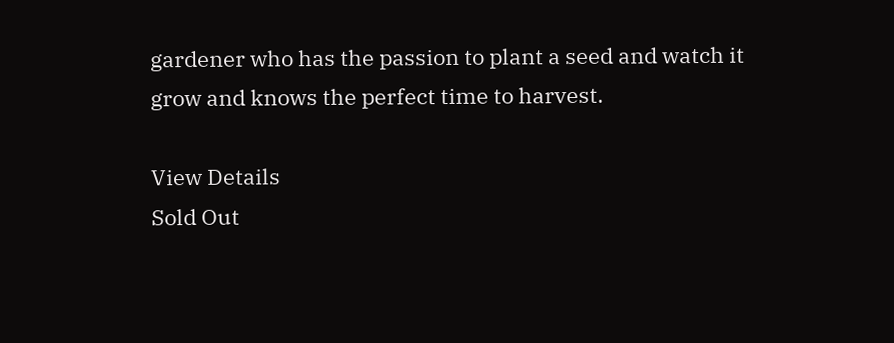gardener who has the passion to plant a seed and watch it grow and knows the perfect time to harvest.

View Details
Sold Out